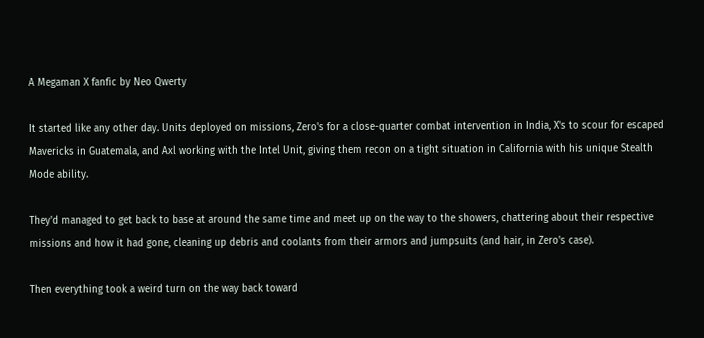A Megaman X fanfic by Neo Qwerty

It started like any other day. Units deployed on missions, Zero's for a close-quarter combat intervention in India, X's to scour for escaped Mavericks in Guatemala, and Axl working with the Intel Unit, giving them recon on a tight situation in California with his unique Stealth Mode ability.

They'd managed to get back to base at around the same time and meet up on the way to the showers, chattering about their respective missions and how it had gone, cleaning up debris and coolants from their armors and jumpsuits (and hair, in Zero's case).

Then everything took a weird turn on the way back toward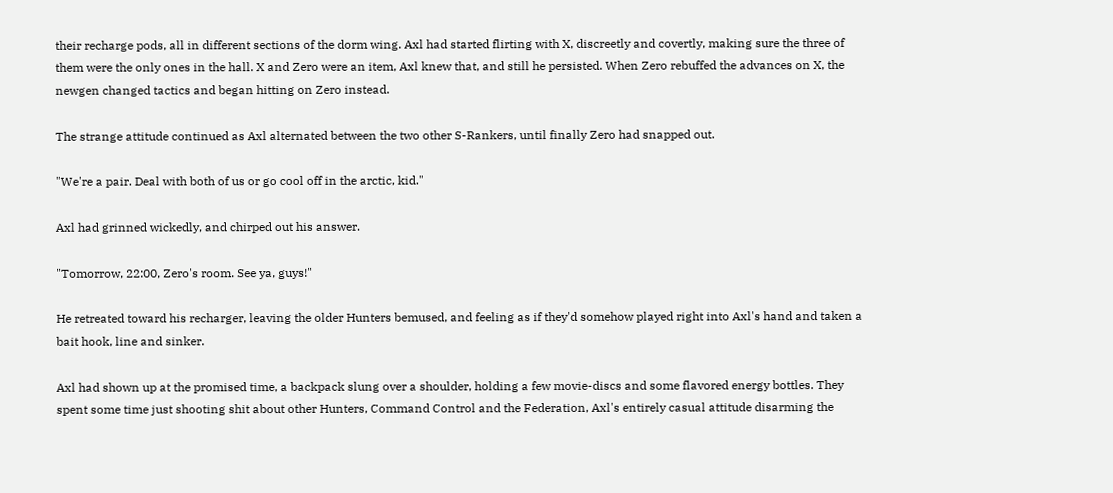their recharge pods, all in different sections of the dorm wing. Axl had started flirting with X, discreetly and covertly, making sure the three of them were the only ones in the hall. X and Zero were an item, Axl knew that, and still he persisted. When Zero rebuffed the advances on X, the newgen changed tactics and began hitting on Zero instead.

The strange attitude continued as Axl alternated between the two other S-Rankers, until finally Zero had snapped out.

"We're a pair. Deal with both of us or go cool off in the arctic, kid."

Axl had grinned wickedly, and chirped out his answer.

"Tomorrow, 22:00, Zero's room. See ya, guys!"

He retreated toward his recharger, leaving the older Hunters bemused, and feeling as if they'd somehow played right into Axl's hand and taken a bait hook, line and sinker.

Axl had shown up at the promised time, a backpack slung over a shoulder, holding a few movie-discs and some flavored energy bottles. They spent some time just shooting shit about other Hunters, Command Control and the Federation, Axl's entirely casual attitude disarming the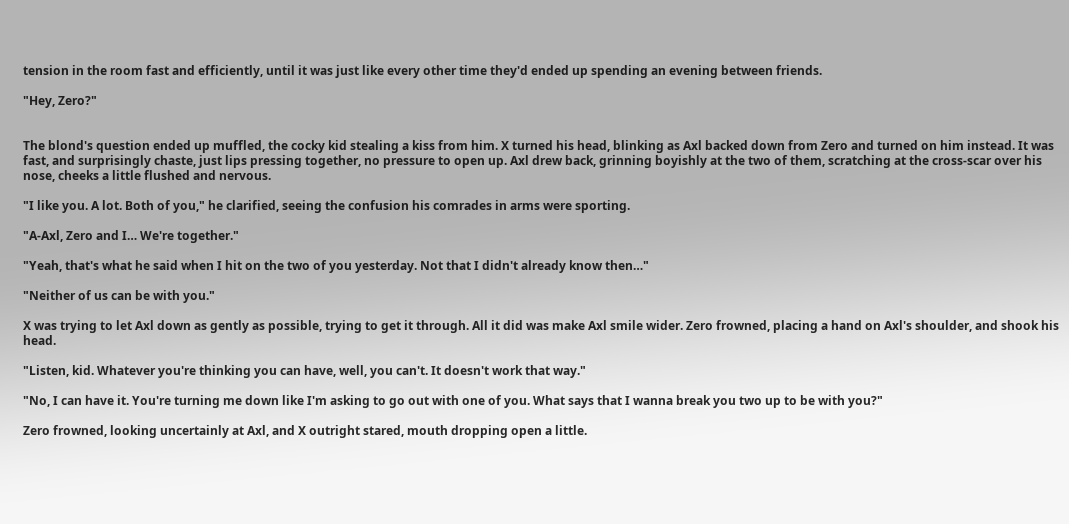tension in the room fast and efficiently, until it was just like every other time they'd ended up spending an evening between friends.

"Hey, Zero?"


The blond's question ended up muffled, the cocky kid stealing a kiss from him. X turned his head, blinking as Axl backed down from Zero and turned on him instead. It was fast, and surprisingly chaste, just lips pressing together, no pressure to open up. Axl drew back, grinning boyishly at the two of them, scratching at the cross-scar over his nose, cheeks a little flushed and nervous.

"I like you. A lot. Both of you," he clarified, seeing the confusion his comrades in arms were sporting.

"A-Axl, Zero and I… We're together."

"Yeah, that's what he said when I hit on the two of you yesterday. Not that I didn't already know then…"

"Neither of us can be with you."

X was trying to let Axl down as gently as possible, trying to get it through. All it did was make Axl smile wider. Zero frowned, placing a hand on Axl's shoulder, and shook his head.

"Listen, kid. Whatever you're thinking you can have, well, you can't. It doesn't work that way."

"No, I can have it. You're turning me down like I'm asking to go out with one of you. What says that I wanna break you two up to be with you?"

Zero frowned, looking uncertainly at Axl, and X outright stared, mouth dropping open a little.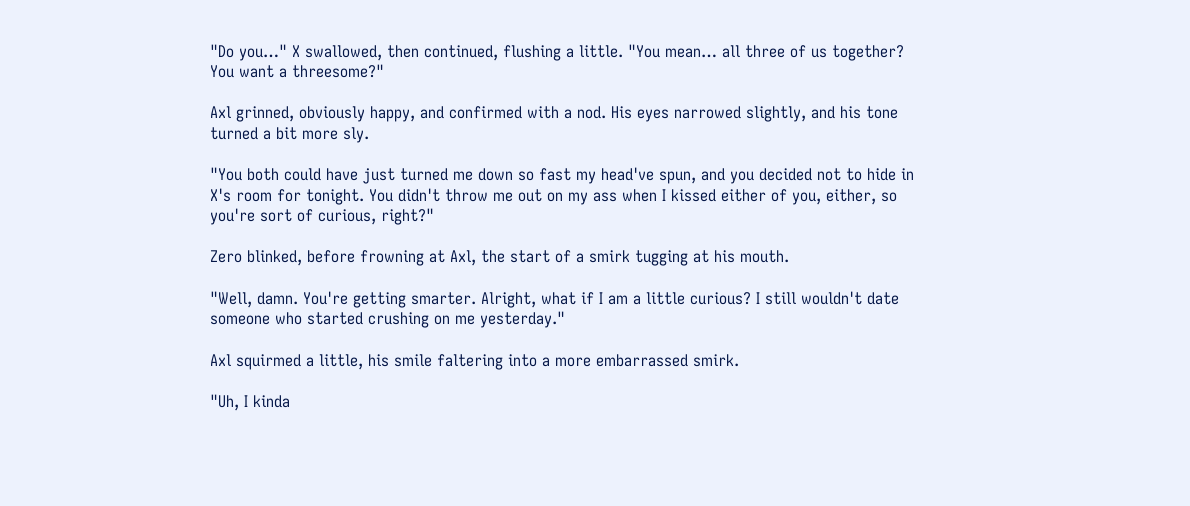"Do you…" X swallowed, then continued, flushing a little. "You mean… all three of us together? You want a threesome?"

Axl grinned, obviously happy, and confirmed with a nod. His eyes narrowed slightly, and his tone turned a bit more sly.

"You both could have just turned me down so fast my head've spun, and you decided not to hide in X's room for tonight. You didn't throw me out on my ass when I kissed either of you, either, so you're sort of curious, right?"

Zero blinked, before frowning at Axl, the start of a smirk tugging at his mouth.

"Well, damn. You're getting smarter. Alright, what if I am a little curious? I still wouldn't date someone who started crushing on me yesterday."

Axl squirmed a little, his smile faltering into a more embarrassed smirk.

"Uh, I kinda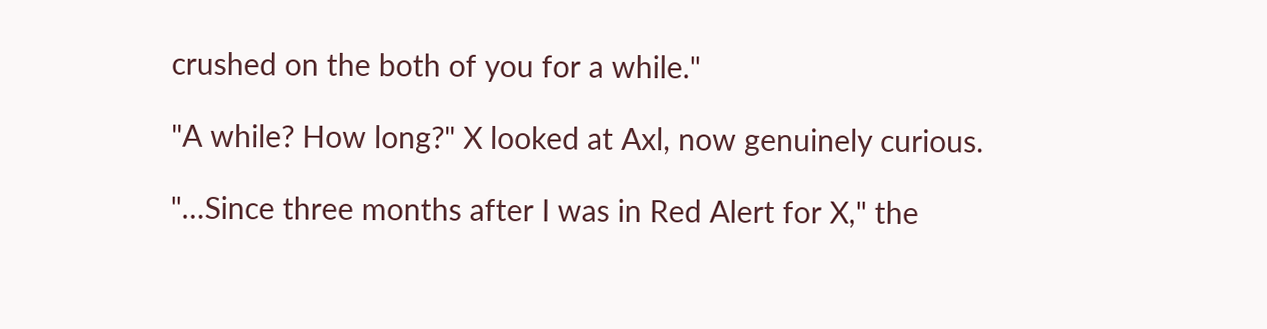crushed on the both of you for a while."

"A while? How long?" X looked at Axl, now genuinely curious.

"…Since three months after I was in Red Alert for X," the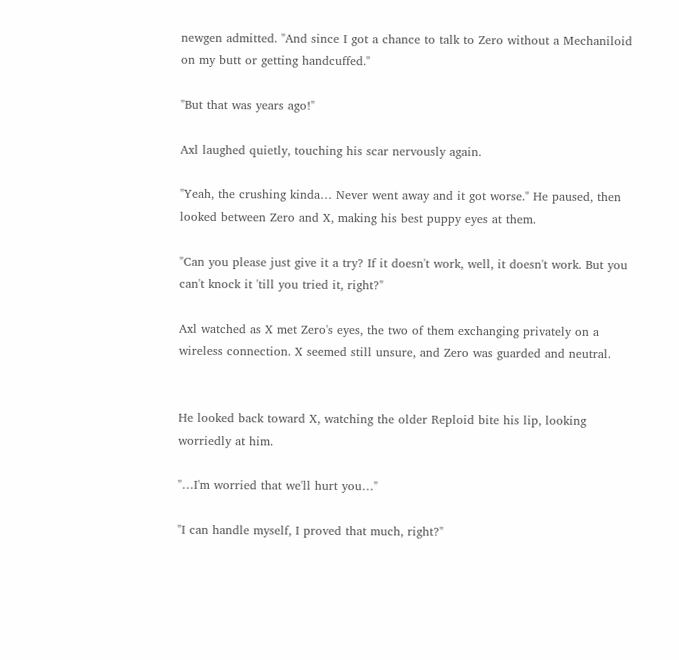newgen admitted. "And since I got a chance to talk to Zero without a Mechaniloid on my butt or getting handcuffed."

"But that was years ago!"

Axl laughed quietly, touching his scar nervously again.

"Yeah, the crushing kinda… Never went away and it got worse." He paused, then looked between Zero and X, making his best puppy eyes at them.

"Can you please just give it a try? If it doesn't work, well, it doesn't work. But you can't knock it 'till you tried it, right?"

Axl watched as X met Zero's eyes, the two of them exchanging privately on a wireless connection. X seemed still unsure, and Zero was guarded and neutral.


He looked back toward X, watching the older Reploid bite his lip, looking worriedly at him.

"…I'm worried that we'll hurt you…"

"I can handle myself, I proved that much, right?"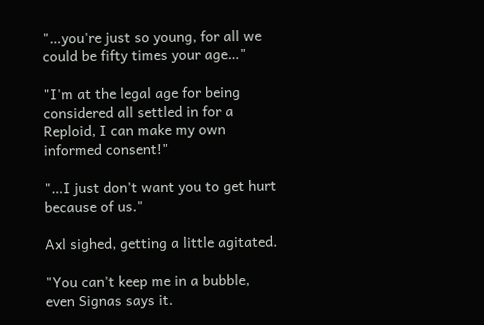"…you're just so young, for all we could be fifty times your age…"

"I'm at the legal age for being considered all settled in for a Reploid, I can make my own informed consent!"

"…I just don't want you to get hurt because of us."

Axl sighed, getting a little agitated.

"You can't keep me in a bubble, even Signas says it.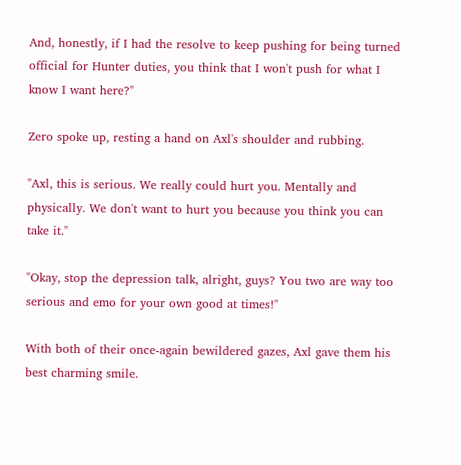And, honestly, if I had the resolve to keep pushing for being turned official for Hunter duties, you think that I won't push for what I know I want here?"

Zero spoke up, resting a hand on Axl's shoulder and rubbing.

"Axl, this is serious. We really could hurt you. Mentally and physically. We don't want to hurt you because you think you can take it."

"Okay, stop the depression talk, alright, guys? You two are way too serious and emo for your own good at times!"

With both of their once-again bewildered gazes, Axl gave them his best charming smile.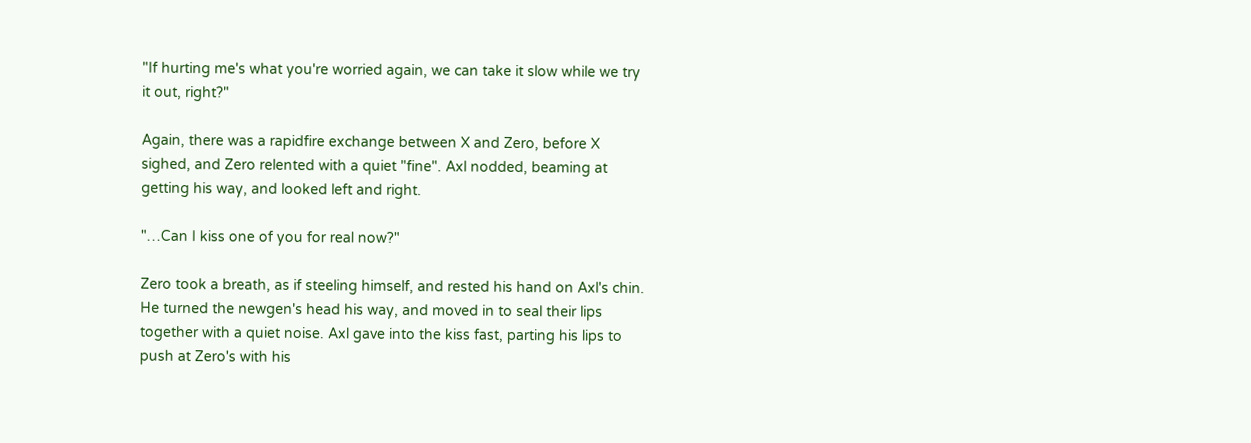"If hurting me's what you're worried again, we can take it slow while we try it out, right?"

Again, there was a rapidfire exchange between X and Zero, before X sighed, and Zero relented with a quiet "fine". Axl nodded, beaming at getting his way, and looked left and right.

"…Can I kiss one of you for real now?"

Zero took a breath, as if steeling himself, and rested his hand on Axl's chin. He turned the newgen's head his way, and moved in to seal their lips together with a quiet noise. Axl gave into the kiss fast, parting his lips to push at Zero's with his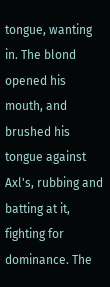tongue, wanting in. The blond opened his mouth, and brushed his tongue against Axl's, rubbing and batting at it, fighting for dominance. The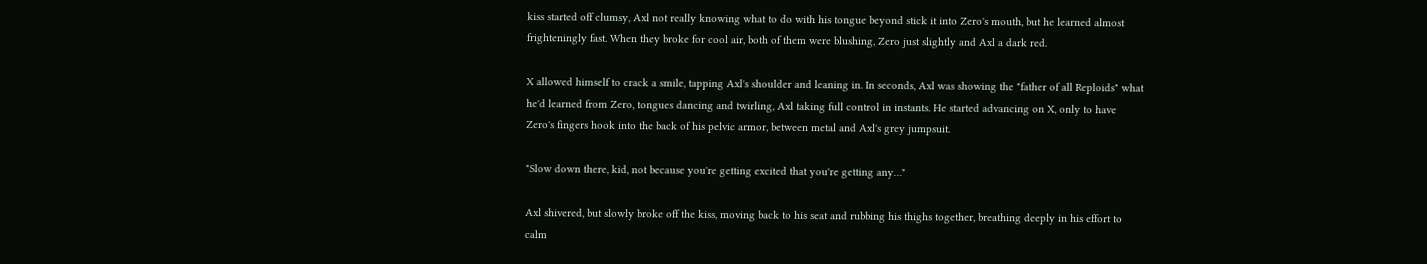kiss started off clumsy, Axl not really knowing what to do with his tongue beyond stick it into Zero's mouth, but he learned almost frighteningly fast. When they broke for cool air, both of them were blushing, Zero just slightly and Axl a dark red.

X allowed himself to crack a smile, tapping Axl's shoulder and leaning in. In seconds, Axl was showing the "father of all Reploids" what he'd learned from Zero, tongues dancing and twirling, Axl taking full control in instants. He started advancing on X, only to have Zero's fingers hook into the back of his pelvic armor, between metal and Axl's grey jumpsuit.

"Slow down there, kid, not because you're getting excited that you're getting any…"

Axl shivered, but slowly broke off the kiss, moving back to his seat and rubbing his thighs together, breathing deeply in his effort to calm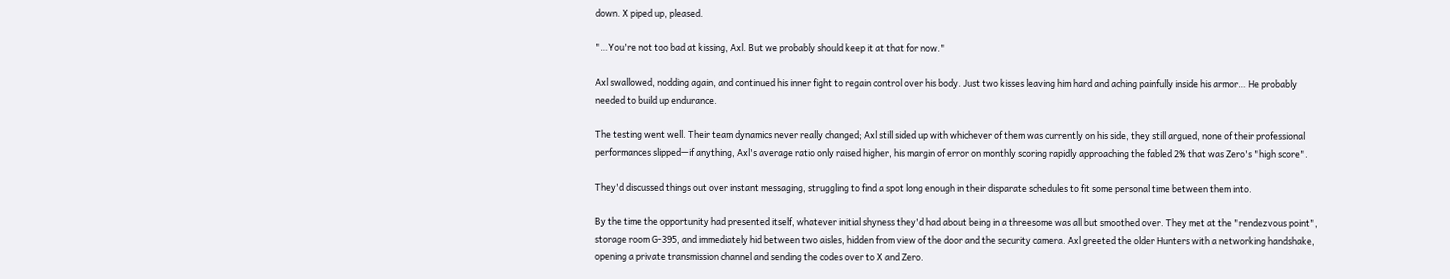down. X piped up, pleased.

"…You're not too bad at kissing, Axl. But we probably should keep it at that for now."

Axl swallowed, nodding again, and continued his inner fight to regain control over his body. Just two kisses leaving him hard and aching painfully inside his armor… He probably needed to build up endurance.

The testing went well. Their team dynamics never really changed; Axl still sided up with whichever of them was currently on his side, they still argued, none of their professional performances slipped—if anything, Axl's average ratio only raised higher, his margin of error on monthly scoring rapidly approaching the fabled 2% that was Zero's "high score".

They'd discussed things out over instant messaging, struggling to find a spot long enough in their disparate schedules to fit some personal time between them into.

By the time the opportunity had presented itself, whatever initial shyness they'd had about being in a threesome was all but smoothed over. They met at the "rendezvous point", storage room G-395, and immediately hid between two aisles, hidden from view of the door and the security camera. Axl greeted the older Hunters with a networking handshake, opening a private transmission channel and sending the codes over to X and Zero.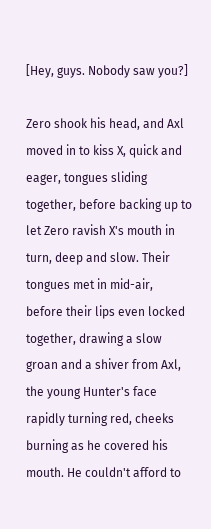[Hey, guys. Nobody saw you?]

Zero shook his head, and Axl moved in to kiss X, quick and eager, tongues sliding together, before backing up to let Zero ravish X's mouth in turn, deep and slow. Their tongues met in mid-air, before their lips even locked together, drawing a slow groan and a shiver from Axl, the young Hunter's face rapidly turning red, cheeks burning as he covered his mouth. He couldn't afford to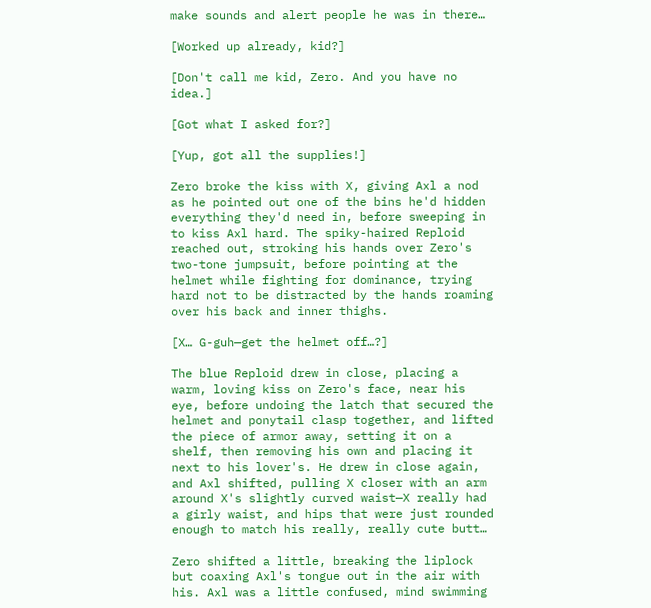make sounds and alert people he was in there…

[Worked up already, kid?]

[Don't call me kid, Zero. And you have no idea.]

[Got what I asked for?]

[Yup, got all the supplies!]

Zero broke the kiss with X, giving Axl a nod as he pointed out one of the bins he'd hidden everything they'd need in, before sweeping in to kiss Axl hard. The spiky-haired Reploid reached out, stroking his hands over Zero's two-tone jumpsuit, before pointing at the helmet while fighting for dominance, trying hard not to be distracted by the hands roaming over his back and inner thighs.

[X… G-guh—get the helmet off…?]

The blue Reploid drew in close, placing a warm, loving kiss on Zero's face, near his eye, before undoing the latch that secured the helmet and ponytail clasp together, and lifted the piece of armor away, setting it on a shelf, then removing his own and placing it next to his lover's. He drew in close again, and Axl shifted, pulling X closer with an arm around X's slightly curved waist—X really had a girly waist, and hips that were just rounded enough to match his really, really cute butt…

Zero shifted a little, breaking the liplock but coaxing Axl's tongue out in the air with his. Axl was a little confused, mind swimming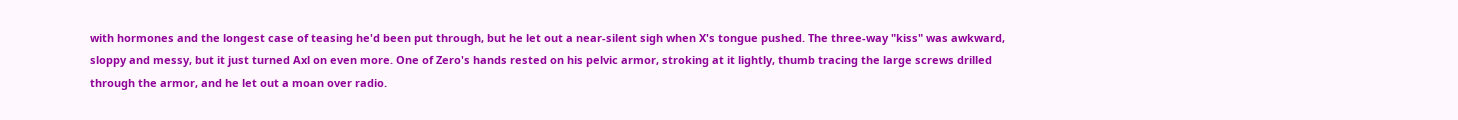with hormones and the longest case of teasing he'd been put through, but he let out a near-silent sigh when X's tongue pushed. The three-way "kiss" was awkward, sloppy and messy, but it just turned Axl on even more. One of Zero's hands rested on his pelvic armor, stroking at it lightly, thumb tracing the large screws drilled through the armor, and he let out a moan over radio.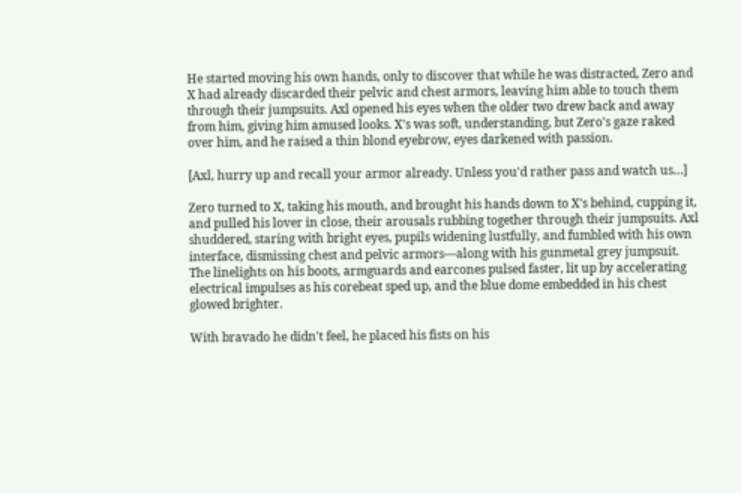He started moving his own hands, only to discover that while he was distracted, Zero and X had already discarded their pelvic and chest armors, leaving him able to touch them through their jumpsuits. Axl opened his eyes when the older two drew back and away from him, giving him amused looks. X's was soft, understanding, but Zero's gaze raked over him, and he raised a thin blond eyebrow, eyes darkened with passion.

[Axl, hurry up and recall your armor already. Unless you'd rather pass and watch us…]

Zero turned to X, taking his mouth, and brought his hands down to X's behind, cupping it, and pulled his lover in close, their arousals rubbing together through their jumpsuits. Axl shuddered, staring with bright eyes, pupils widening lustfully, and fumbled with his own interface, dismissing chest and pelvic armors—along with his gunmetal grey jumpsuit. The linelights on his boots, armguards and earcones pulsed faster, lit up by accelerating electrical impulses as his corebeat sped up, and the blue dome embedded in his chest glowed brighter.

With bravado he didn't feel, he placed his fists on his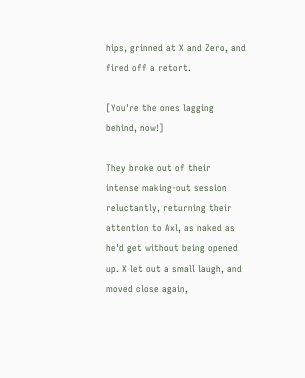hips, grinned at X and Zero, and fired off a retort.

[You're the ones lagging behind, now!]

They broke out of their intense making-out session reluctantly, returning their attention to Axl, as naked as he'd get without being opened up. X let out a small laugh, and moved close again,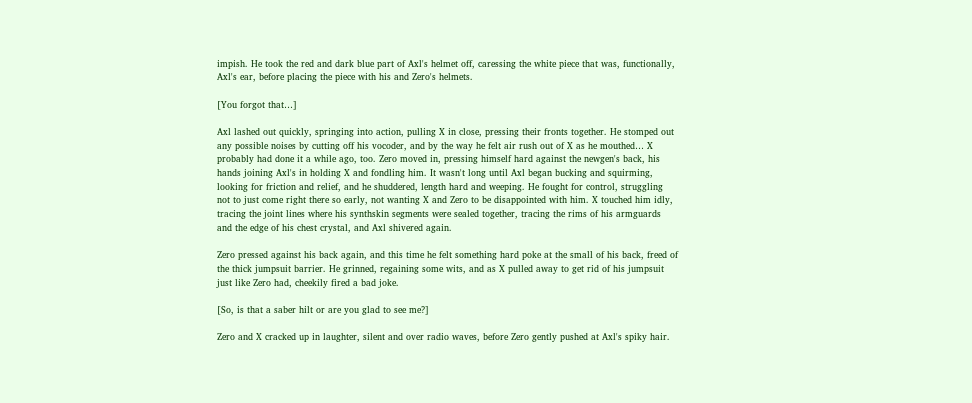impish. He took the red and dark blue part of Axl's helmet off, caressing the white piece that was, functionally, Axl's ear, before placing the piece with his and Zero's helmets.

[You forgot that…]

Axl lashed out quickly, springing into action, pulling X in close, pressing their fronts together. He stomped out any possible noises by cutting off his vocoder, and by the way he felt air rush out of X as he mouthed… X probably had done it a while ago, too. Zero moved in, pressing himself hard against the newgen's back, his hands joining Axl's in holding X and fondling him. It wasn't long until Axl began bucking and squirming, looking for friction and relief, and he shuddered, length hard and weeping. He fought for control, struggling not to just come right there so early, not wanting X and Zero to be disappointed with him. X touched him idly, tracing the joint lines where his synthskin segments were sealed together, tracing the rims of his armguards and the edge of his chest crystal, and Axl shivered again.

Zero pressed against his back again, and this time he felt something hard poke at the small of his back, freed of the thick jumpsuit barrier. He grinned, regaining some wits, and as X pulled away to get rid of his jumpsuit just like Zero had, cheekily fired a bad joke.

[So, is that a saber hilt or are you glad to see me?]

Zero and X cracked up in laughter, silent and over radio waves, before Zero gently pushed at Axl's spiky hair.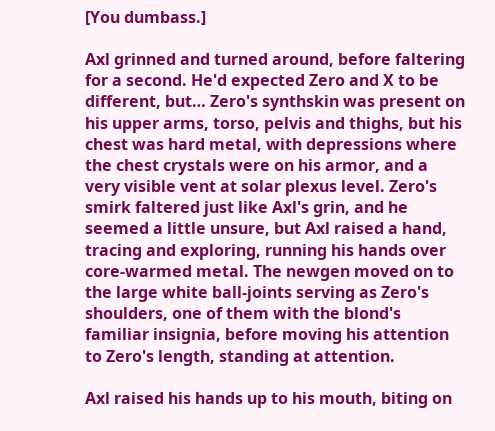[You dumbass.]

Axl grinned and turned around, before faltering for a second. He'd expected Zero and X to be different, but… Zero's synthskin was present on his upper arms, torso, pelvis and thighs, but his chest was hard metal, with depressions where the chest crystals were on his armor, and a very visible vent at solar plexus level. Zero's smirk faltered just like Axl's grin, and he seemed a little unsure, but Axl raised a hand, tracing and exploring, running his hands over core-warmed metal. The newgen moved on to the large white ball-joints serving as Zero's shoulders, one of them with the blond's familiar insignia, before moving his attention to Zero's length, standing at attention.

Axl raised his hands up to his mouth, biting on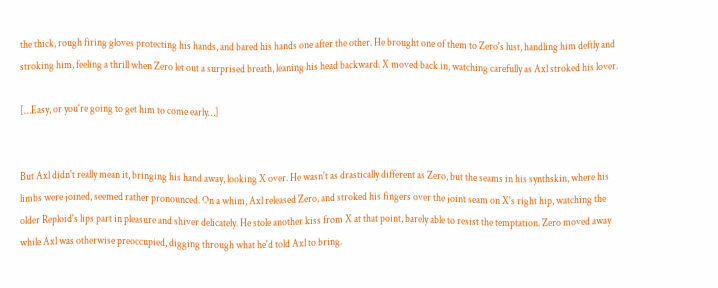the thick, rough firing gloves protecting his hands, and bared his hands one after the other. He brought one of them to Zero's lust, handling him deftly and stroking him, feeling a thrill when Zero let out a surprised breath, leaning his head backward. X moved back in, watching carefully as Axl stroked his lover.

[…Easy, or you're going to get him to come early…]


But Axl didn't really mean it, bringing his hand away, looking X over. He wasn't as drastically different as Zero, but the seams in his synthskin, where his limbs were joined, seemed rather pronounced. On a whim, Axl released Zero, and stroked his fingers over the joint seam on X's right hip, watching the older Reploid's lips part in pleasure and shiver delicately. He stole another kiss from X at that point, barely able to resist the temptation. Zero moved away while Axl was otherwise preoccupied, digging through what he'd told Axl to bring.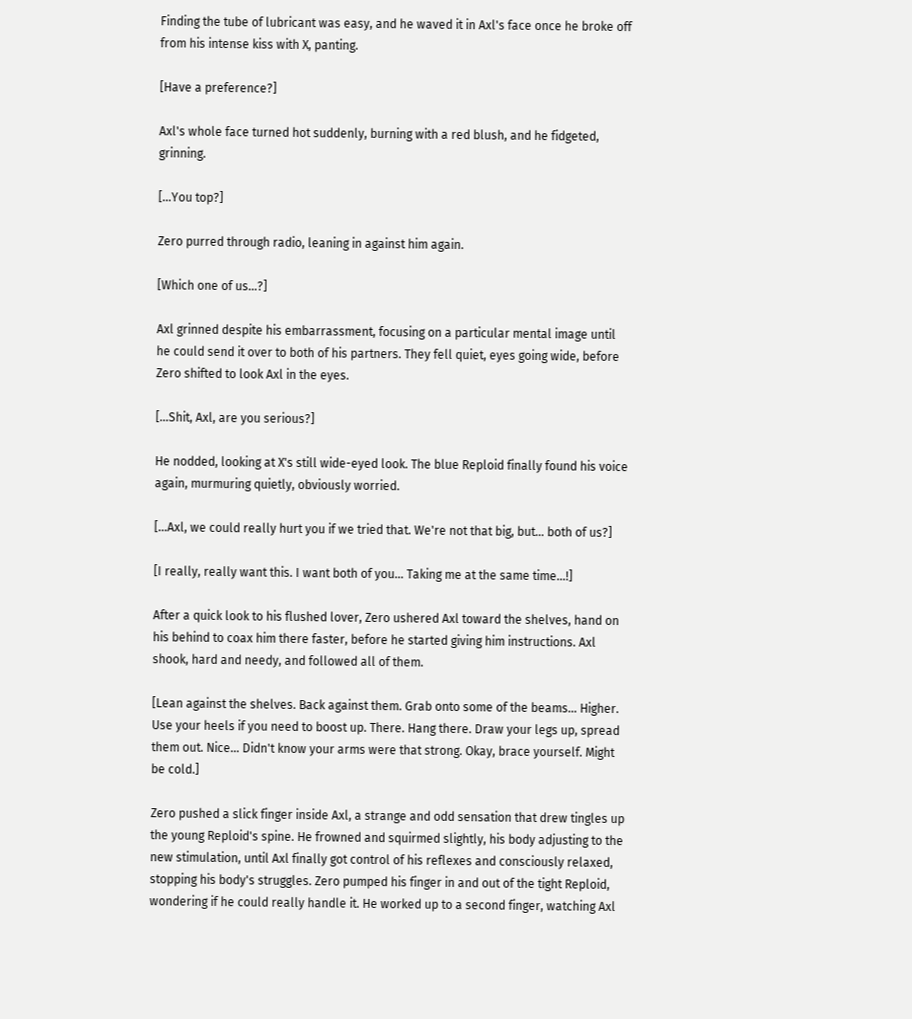Finding the tube of lubricant was easy, and he waved it in Axl's face once he broke off from his intense kiss with X, panting.

[Have a preference?]

Axl's whole face turned hot suddenly, burning with a red blush, and he fidgeted, grinning.

[…You top?]

Zero purred through radio, leaning in against him again.

[Which one of us…?]

Axl grinned despite his embarrassment, focusing on a particular mental image until he could send it over to both of his partners. They fell quiet, eyes going wide, before Zero shifted to look Axl in the eyes.

[…Shit, Axl, are you serious?]

He nodded, looking at X's still wide-eyed look. The blue Reploid finally found his voice again, murmuring quietly, obviously worried.

[…Axl, we could really hurt you if we tried that. We're not that big, but… both of us?]

[I really, really want this. I want both of you… Taking me at the same time…!]

After a quick look to his flushed lover, Zero ushered Axl toward the shelves, hand on his behind to coax him there faster, before he started giving him instructions. Axl shook, hard and needy, and followed all of them.

[Lean against the shelves. Back against them. Grab onto some of the beams… Higher. Use your heels if you need to boost up. There. Hang there. Draw your legs up, spread them out. Nice… Didn't know your arms were that strong. Okay, brace yourself. Might be cold.]

Zero pushed a slick finger inside Axl, a strange and odd sensation that drew tingles up the young Reploid's spine. He frowned and squirmed slightly, his body adjusting to the new stimulation, until Axl finally got control of his reflexes and consciously relaxed, stopping his body's struggles. Zero pumped his finger in and out of the tight Reploid, wondering if he could really handle it. He worked up to a second finger, watching Axl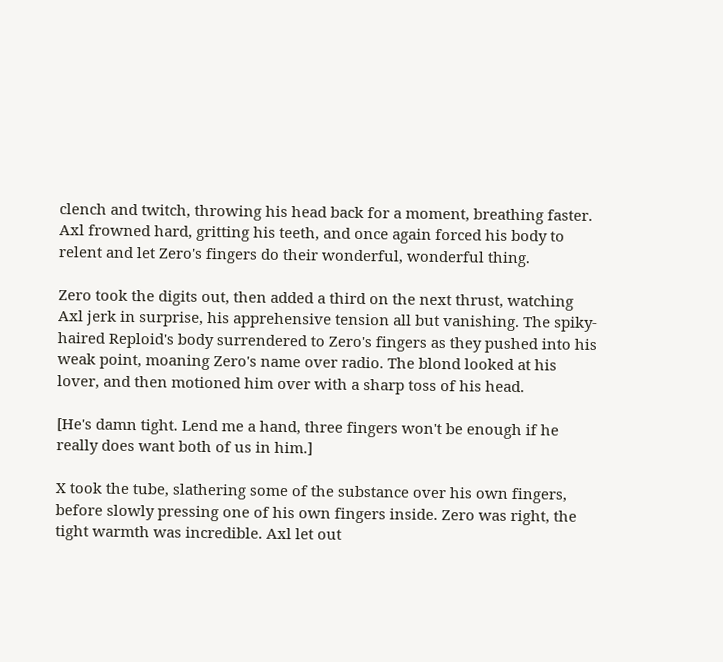clench and twitch, throwing his head back for a moment, breathing faster. Axl frowned hard, gritting his teeth, and once again forced his body to relent and let Zero's fingers do their wonderful, wonderful thing.

Zero took the digits out, then added a third on the next thrust, watching Axl jerk in surprise, his apprehensive tension all but vanishing. The spiky-haired Reploid's body surrendered to Zero's fingers as they pushed into his weak point, moaning Zero's name over radio. The blond looked at his lover, and then motioned him over with a sharp toss of his head.

[He's damn tight. Lend me a hand, three fingers won't be enough if he really does want both of us in him.]

X took the tube, slathering some of the substance over his own fingers, before slowly pressing one of his own fingers inside. Zero was right, the tight warmth was incredible. Axl let out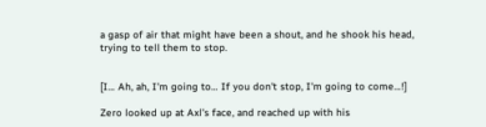a gasp of air that might have been a shout, and he shook his head, trying to tell them to stop.


[I… Ah, ah, I'm going to… If you don't stop, I'm going to come…!]

Zero looked up at Axl's face, and reached up with his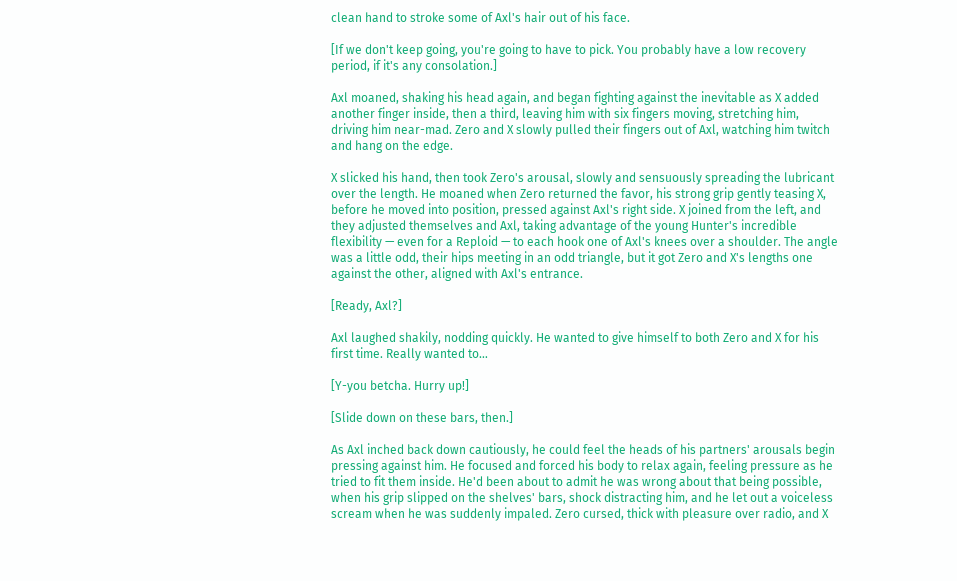clean hand to stroke some of Axl's hair out of his face.

[If we don't keep going, you're going to have to pick. You probably have a low recovery period, if it's any consolation.]

Axl moaned, shaking his head again, and began fighting against the inevitable as X added another finger inside, then a third, leaving him with six fingers moving, stretching him, driving him near-mad. Zero and X slowly pulled their fingers out of Axl, watching him twitch and hang on the edge.

X slicked his hand, then took Zero's arousal, slowly and sensuously spreading the lubricant over the length. He moaned when Zero returned the favor, his strong grip gently teasing X, before he moved into position, pressed against Axl's right side. X joined from the left, and they adjusted themselves and Axl, taking advantage of the young Hunter's incredible flexibility — even for a Reploid — to each hook one of Axl's knees over a shoulder. The angle was a little odd, their hips meeting in an odd triangle, but it got Zero and X's lengths one against the other, aligned with Axl's entrance.

[Ready, Axl?]

Axl laughed shakily, nodding quickly. He wanted to give himself to both Zero and X for his first time. Really wanted to…

[Y-you betcha. Hurry up!]

[Slide down on these bars, then.]

As Axl inched back down cautiously, he could feel the heads of his partners' arousals begin pressing against him. He focused and forced his body to relax again, feeling pressure as he tried to fit them inside. He'd been about to admit he was wrong about that being possible, when his grip slipped on the shelves' bars, shock distracting him, and he let out a voiceless scream when he was suddenly impaled. Zero cursed, thick with pleasure over radio, and X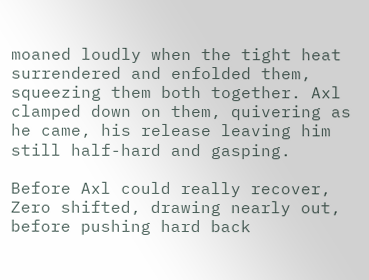moaned loudly when the tight heat surrendered and enfolded them, squeezing them both together. Axl clamped down on them, quivering as he came, his release leaving him still half-hard and gasping.

Before Axl could really recover, Zero shifted, drawing nearly out, before pushing hard back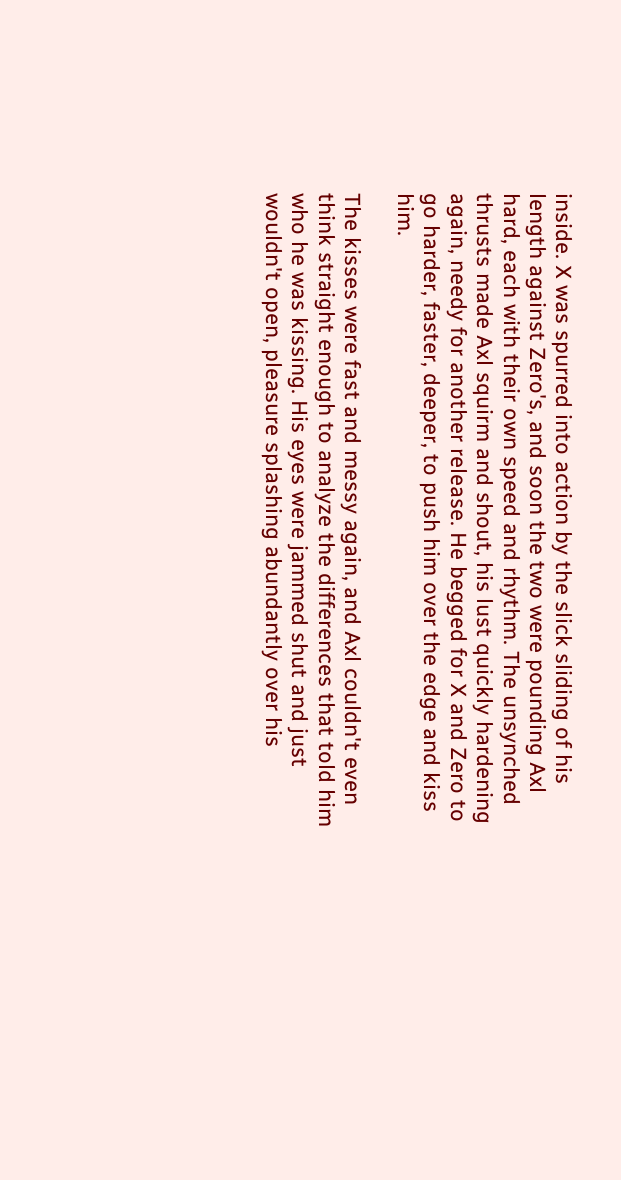inside. X was spurred into action by the slick sliding of his length against Zero's, and soon the two were pounding Axl hard, each with their own speed and rhythm. The unsynched thrusts made Axl squirm and shout, his lust quickly hardening again, needy for another release. He begged for X and Zero to go harder, faster, deeper, to push him over the edge and kiss him.

The kisses were fast and messy again, and Axl couldn't even think straight enough to analyze the differences that told him who he was kissing. His eyes were jammed shut and just wouldn't open, pleasure splashing abundantly over his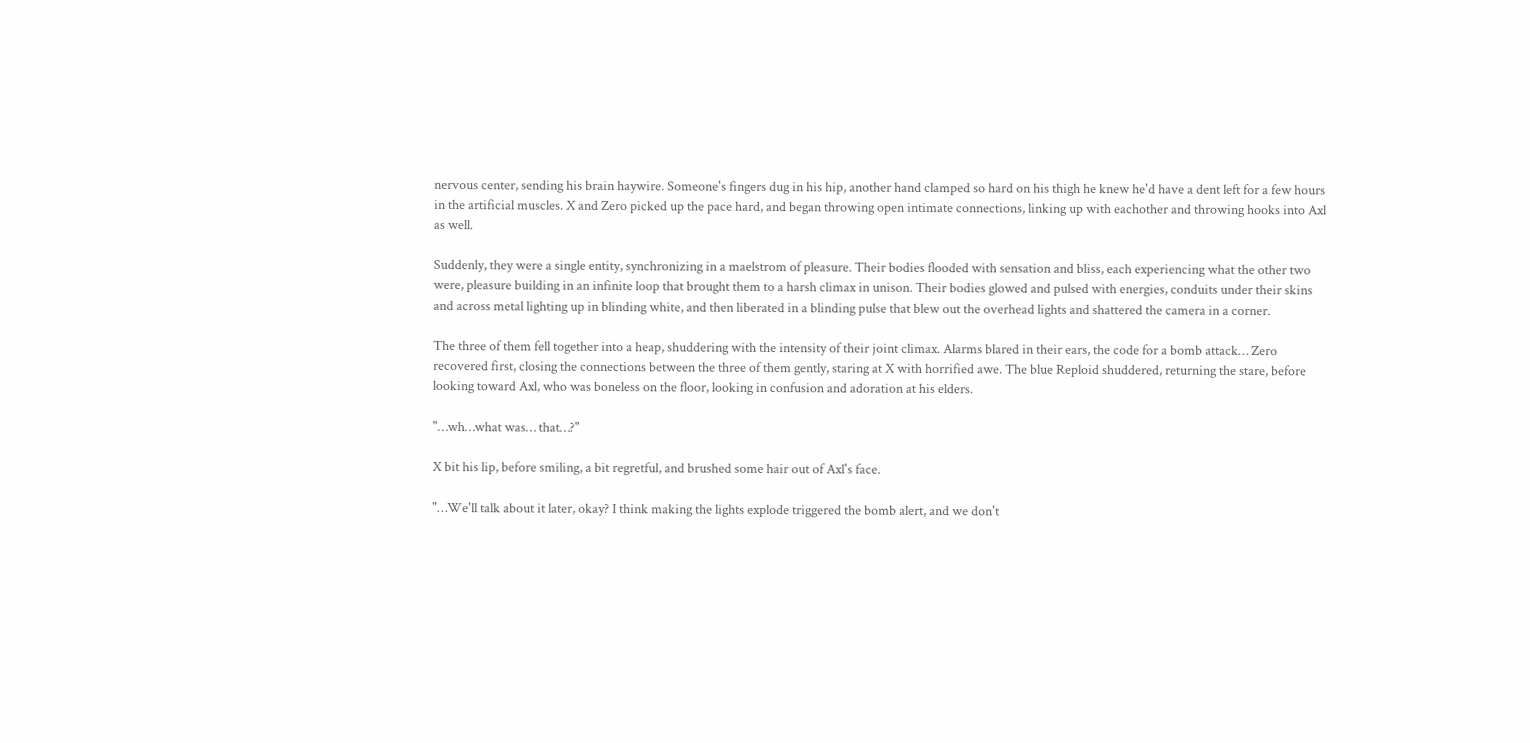nervous center, sending his brain haywire. Someone's fingers dug in his hip, another hand clamped so hard on his thigh he knew he'd have a dent left for a few hours in the artificial muscles. X and Zero picked up the pace hard, and began throwing open intimate connections, linking up with eachother and throwing hooks into Axl as well.

Suddenly, they were a single entity, synchronizing in a maelstrom of pleasure. Their bodies flooded with sensation and bliss, each experiencing what the other two were, pleasure building in an infinite loop that brought them to a harsh climax in unison. Their bodies glowed and pulsed with energies, conduits under their skins and across metal lighting up in blinding white, and then liberated in a blinding pulse that blew out the overhead lights and shattered the camera in a corner.

The three of them fell together into a heap, shuddering with the intensity of their joint climax. Alarms blared in their ears, the code for a bomb attack… Zero recovered first, closing the connections between the three of them gently, staring at X with horrified awe. The blue Reploid shuddered, returning the stare, before looking toward Axl, who was boneless on the floor, looking in confusion and adoration at his elders.

"…wh…what was… that…?"

X bit his lip, before smiling, a bit regretful, and brushed some hair out of Axl's face.

"…We'll talk about it later, okay? I think making the lights explode triggered the bomb alert, and we don't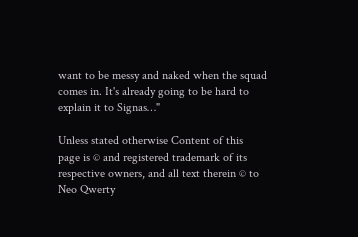want to be messy and naked when the squad comes in. It's already going to be hard to explain it to Signas…"

Unless stated otherwise Content of this page is © and registered trademark of its respective owners, and all text therein © to Neo Qwerty